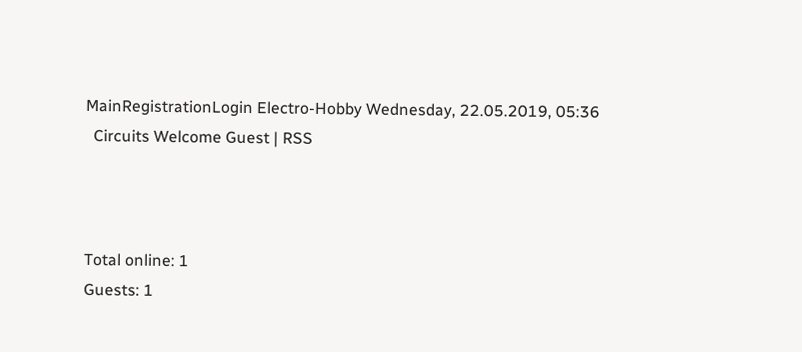MainRegistrationLogin Electro-Hobby Wednesday, 22.05.2019, 05:36
  Circuits Welcome Guest | RSS



Total online: 1
Guests: 1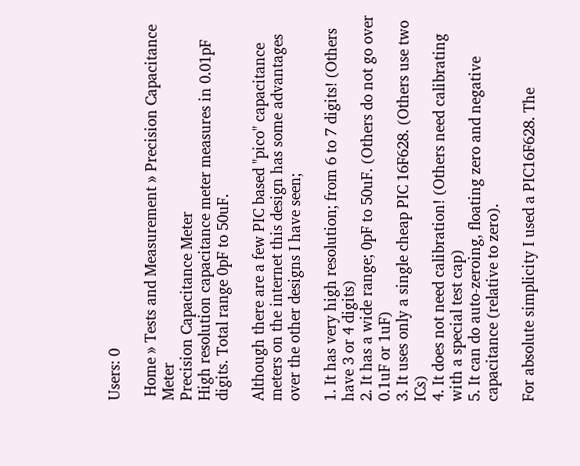Users: 0

 Home » Tests and Measurement » Precision Capacitance Meter
Precision Capacitance Meter
High resolution capacitance meter measures in 0.01pF digits. Total range 0pF to 50uF.

Although there are a few PIC based "pico" capacitance meters on the internet this design has some advantages over the other designs I have seen;

1. It has very high resolution; from 6 to 7 digits! (Others have 3 or 4 digits)
2. It has a wide range; 0pF to 50uF. (Others do not go over 0.1uF or 1uF)
3. It uses only a single cheap PIC 16F628. (Others use two ICs)
4. It does not need calibration! (Others need calibrating with a special test cap)
5. It can do auto-zeroing, floating zero and negative capacitance (relative to zero).

For absolute simplicity I used a PIC16F628. The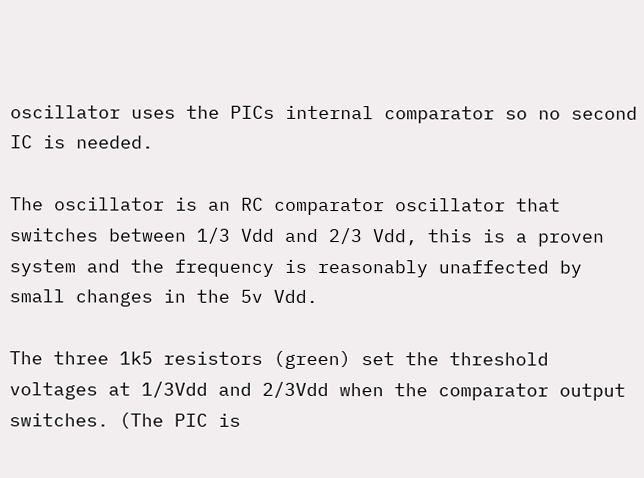oscillator uses the PICs internal comparator so no second IC is needed.

The oscillator is an RC comparator oscillator that switches between 1/3 Vdd and 2/3 Vdd, this is a proven system and the frequency is reasonably unaffected by small changes in the 5v Vdd.

The three 1k5 resistors (green) set the threshold voltages at 1/3Vdd and 2/3Vdd when the comparator output switches. (The PIC is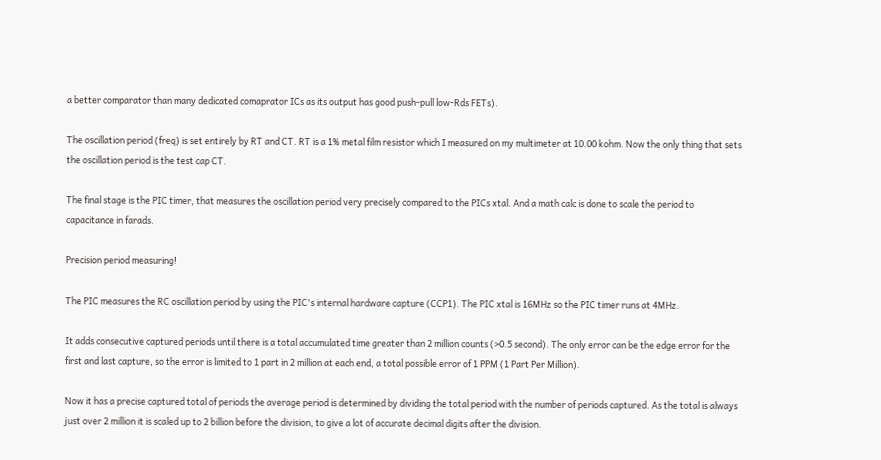a better comparator than many dedicated comaprator ICs as its output has good push-pull low-Rds FETs).

The oscillation period (freq) is set entirely by RT and CT. RT is a 1% metal film resistor which I measured on my multimeter at 10.00 kohm. Now the only thing that sets the oscillation period is the test cap CT.

The final stage is the PIC timer, that measures the oscillation period very precisely compared to the PICs xtal. And a math calc is done to scale the period to capacitance in farads.

Precision period measuring!

The PIC measures the RC oscillation period by using the PIC's internal hardware capture (CCP1). The PIC xtal is 16MHz so the PIC timer runs at 4MHz.

It adds consecutive captured periods until there is a total accumulated time greater than 2 million counts (>0.5 second). The only error can be the edge error for the first and last capture, so the error is limited to 1 part in 2 million at each end, a total possible error of 1 PPM (1 Part Per Million).

Now it has a precise captured total of periods the average period is determined by dividing the total period with the number of periods captured. As the total is always just over 2 million it is scaled up to 2 billion before the division, to give a lot of accurate decimal digits after the division.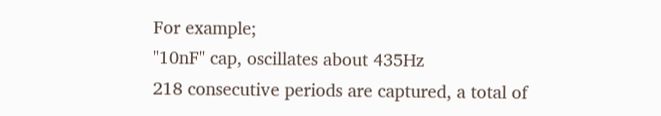For example;
"10nF" cap, oscillates about 435Hz
218 consecutive periods are captured, a total of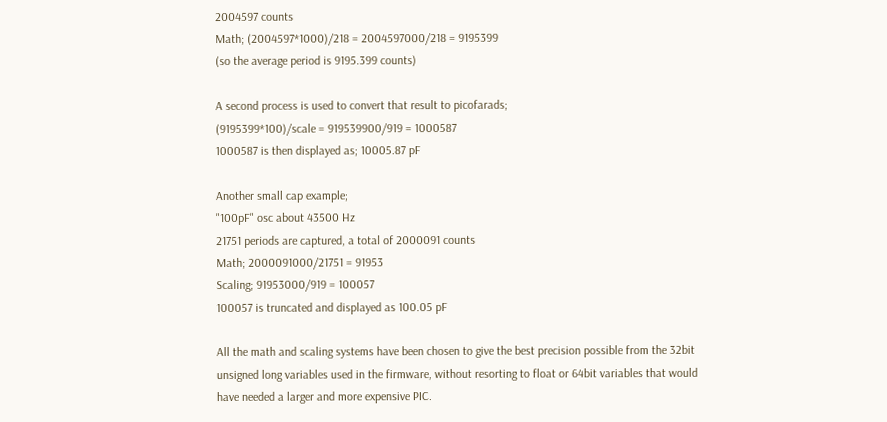2004597 counts
Math; (2004597*1000)/218 = 2004597000/218 = 9195399
(so the average period is 9195.399 counts)

A second process is used to convert that result to picofarads;
(9195399*100)/scale = 919539900/919 = 1000587
1000587 is then displayed as; 10005.87 pF

Another small cap example;
"100pF" osc about 43500 Hz
21751 periods are captured, a total of 2000091 counts
Math; 2000091000/21751 = 91953
Scaling; 91953000/919 = 100057
100057 is truncated and displayed as 100.05 pF

All the math and scaling systems have been chosen to give the best precision possible from the 32bit unsigned long variables used in the firmware, without resorting to float or 64bit variables that would have needed a larger and more expensive PIC.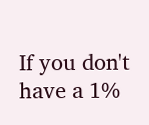If you don't have a 1%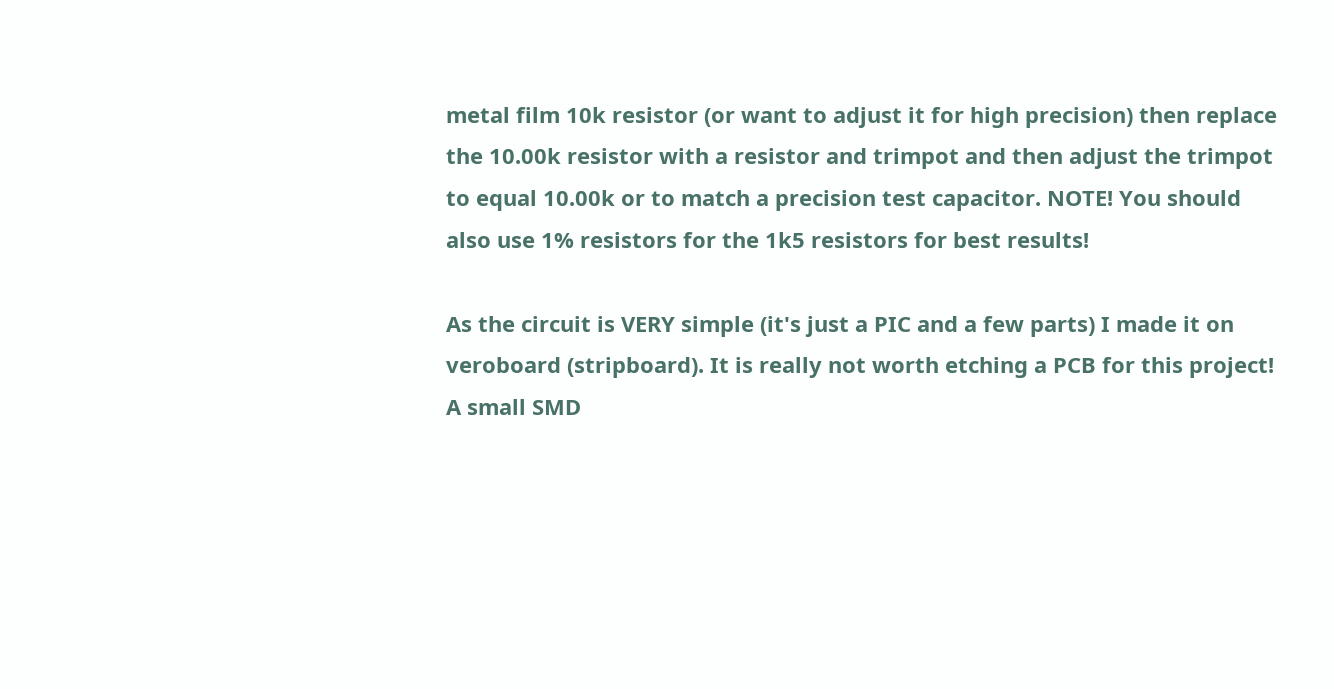metal film 10k resistor (or want to adjust it for high precision) then replace the 10.00k resistor with a resistor and trimpot and then adjust the trimpot to equal 10.00k or to match a precision test capacitor. NOTE! You should also use 1% resistors for the 1k5 resistors for best results!

As the circuit is VERY simple (it's just a PIC and a few parts) I made it on veroboard (stripboard). It is really not worth etching a PCB for this project! A small SMD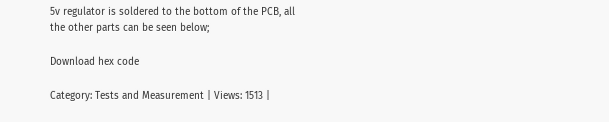5v regulator is soldered to the bottom of the PCB, all the other parts can be seen below;

Download hex code

Category: Tests and Measurement | Views: 1513 |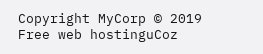Copyright MyCorp © 2019
Free web hostinguCoz